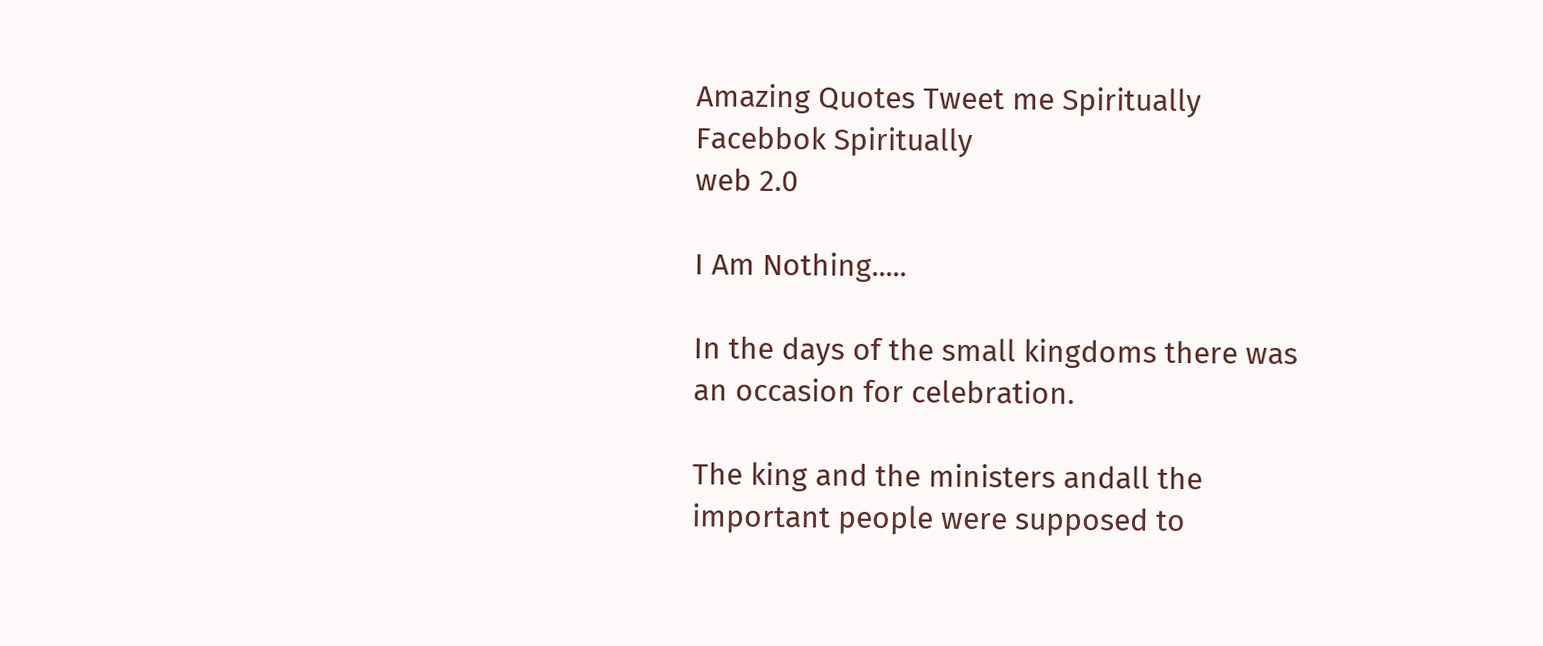Amazing Quotes Tweet me Spiritually Facebbok Spiritually
web 2.0

I Am Nothing.....

In the days of the small kingdoms there was an occasion for celebration.

The king and the ministers andall the important people were supposed to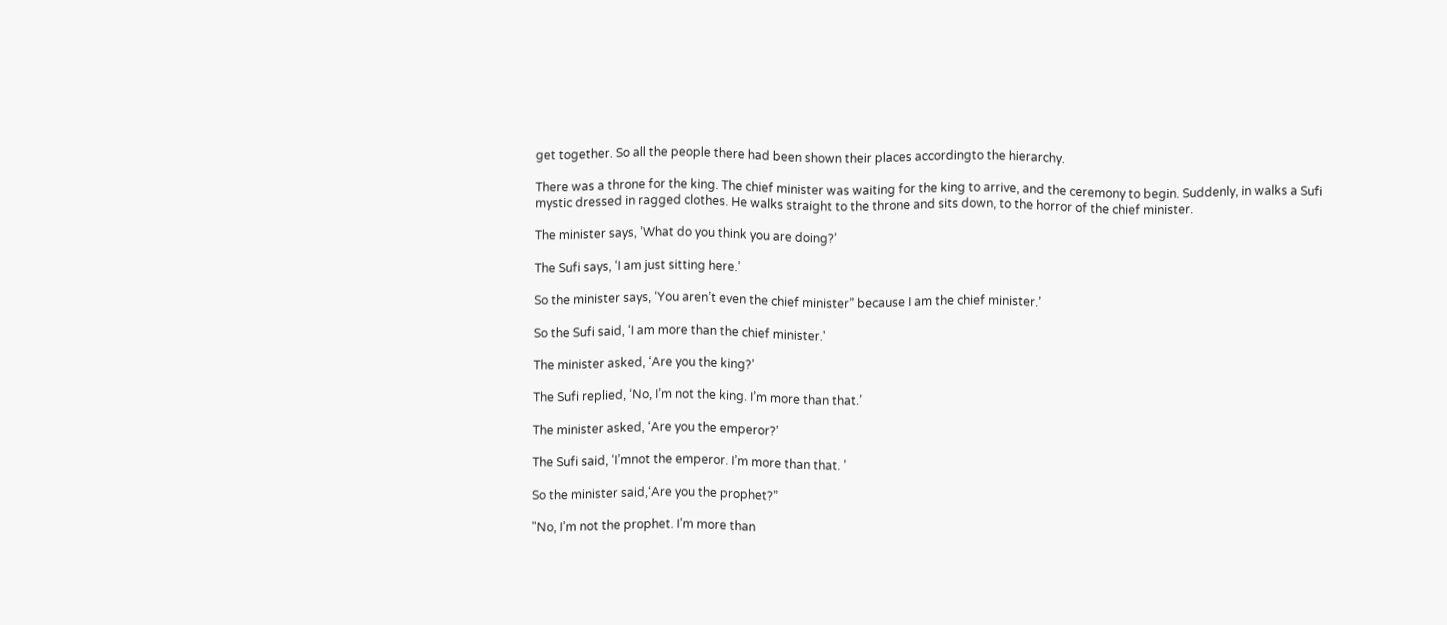get together. So all the people there had been shown their places accordingto the hierarchy.

There was a throne for the king. The chief minister was waiting for the king to arrive, and the ceremony to begin. Suddenly, in walks a Sufi mystic dressed in ragged clothes. He walks straight to the throne and sits down, to the horror of the chief minister.

The minister says, ’What do you think you are doing?’

The Sufi says, ‘I am just sitting here.’

So the minister says, ‘You aren’t even the chief minister” because I am the chief minister.’

So the Sufi said, ‘I am more than the chief minister.'

The minister asked, ‘Are you the king?’

The Sufi replied, ‘No, I’m not the king. I’m more than that.’

The minister asked, ‘Are you the emperor?’

The Sufi said, ‘I’mnot the emperor. I’m more than that. ’

So the minister said,‘Are you the prophet?”

"No, I’m not the prophet. I’m more than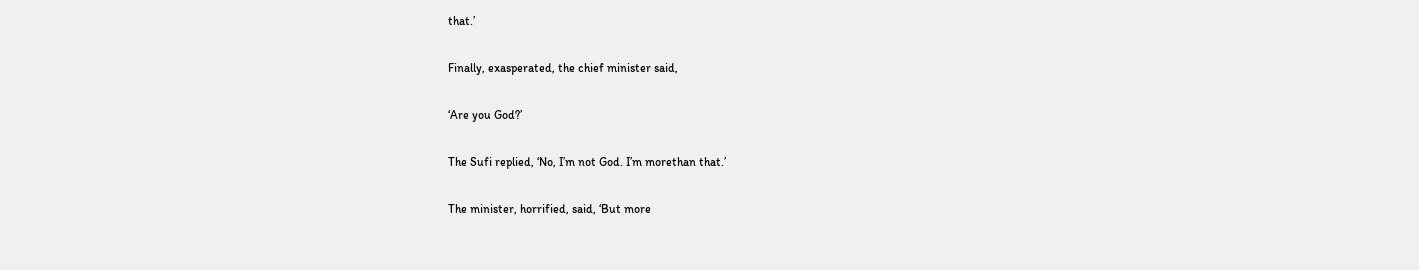that.’

Finally, exasperated, the chief minister said,

‘Are you God?’

The Sufi replied, ‘No, I’m not God. I’m morethan that.’

The minister, horrified, said, ‘But more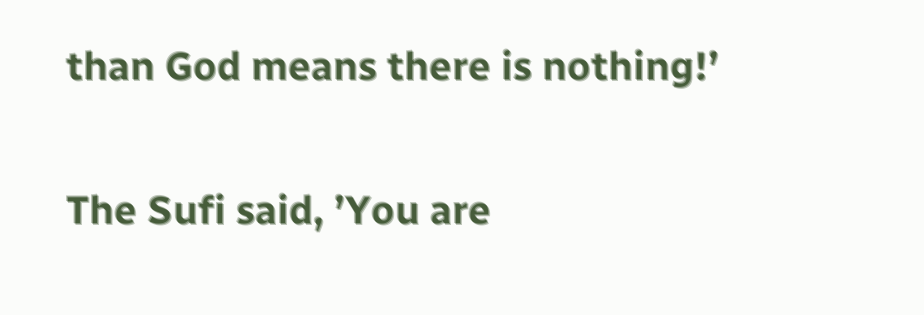than God means there is nothing!’

The Sufi said, ’You are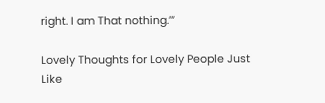right. I am That nothing.’”

Lovely Thoughts for Lovely People Just Like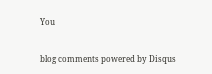You


blog comments powered by Disqus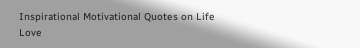Inspirational Motivational Quotes on Life Love